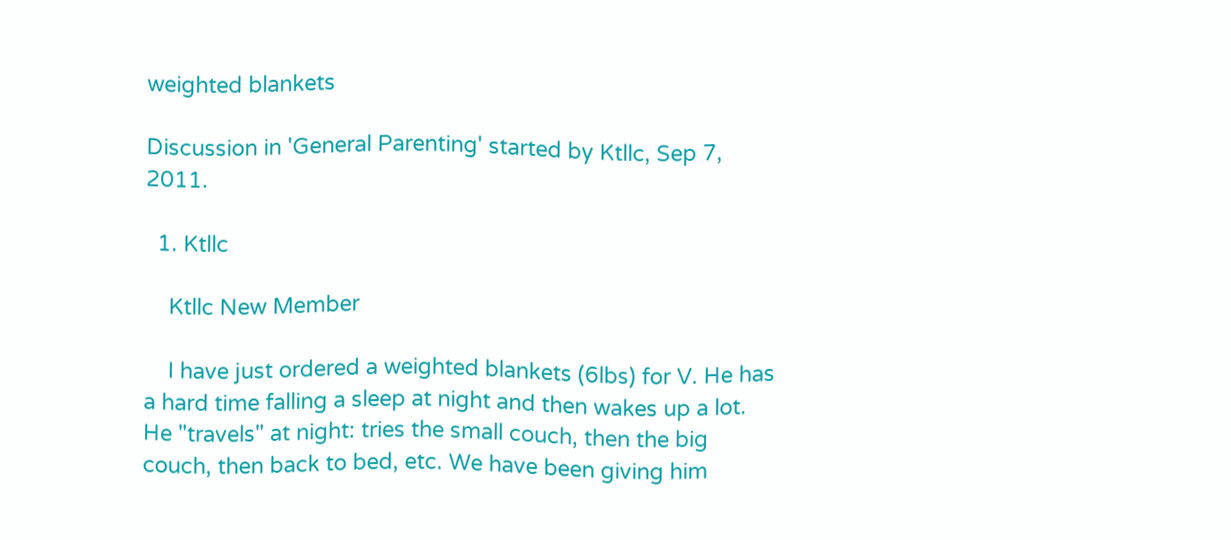weighted blankets

Discussion in 'General Parenting' started by Ktllc, Sep 7, 2011.

  1. Ktllc

    Ktllc New Member

    I have just ordered a weighted blankets (6lbs) for V. He has a hard time falling a sleep at night and then wakes up a lot. He "travels" at night: tries the small couch, then the big couch, then back to bed, etc. We have been giving him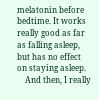melatonin before bedtime. It works really good as far as falling asleep, but has no effect on staying asleep.
    And then, I really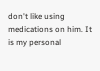don't like using medications on him. It is my personal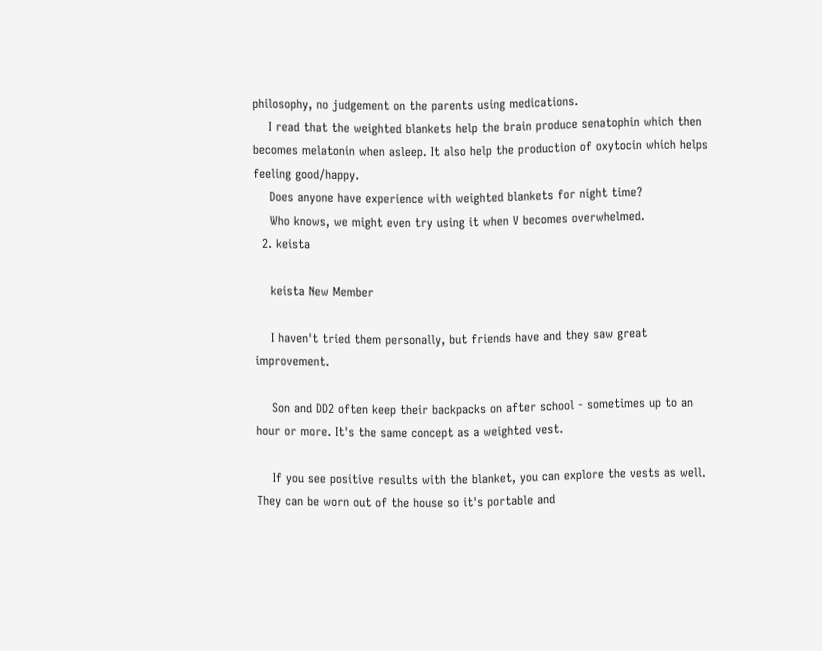philosophy, no judgement on the parents using medications.
    I read that the weighted blankets help the brain produce senatophin which then becomes melatonin when asleep. It also help the production of oxytocin which helps feeling good/happy.
    Does anyone have experience with weighted blankets for night time?
    Who knows, we might even try using it when V becomes overwhelmed.
  2. keista

    keista New Member

    I haven't tried them personally, but friends have and they saw great improvement.

    Son and DD2 often keep their backpacks on after school - sometimes up to an hour or more. It's the same concept as a weighted vest.

    If you see positive results with the blanket, you can explore the vests as well. They can be worn out of the house so it's portable and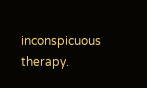inconspicuous therapy.